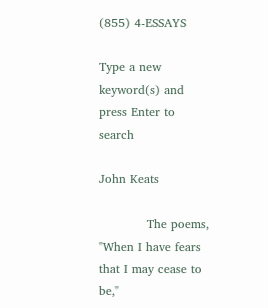(855) 4-ESSAYS

Type a new keyword(s) and press Enter to search

John Keats

            The poems, "When I have fears that I may cease to be,"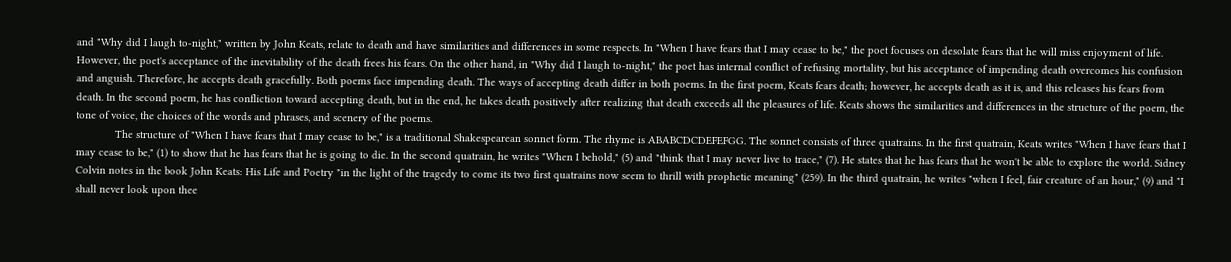and "Why did I laugh to-night," written by John Keats, relate to death and have similarities and differences in some respects. In "When I have fears that I may cease to be," the poet focuses on desolate fears that he will miss enjoyment of life. However, the poet's acceptance of the inevitability of the death frees his fears. On the other hand, in "Why did I laugh to-night," the poet has internal conflict of refusing mortality, but his acceptance of impending death overcomes his confusion and anguish. Therefore, he accepts death gracefully. Both poems face impending death. The ways of accepting death differ in both poems. In the first poem, Keats fears death; however, he accepts death as it is, and this releases his fears from death. In the second poem, he has confliction toward accepting death, but in the end, he takes death positively after realizing that death exceeds all the pleasures of life. Keats shows the similarities and differences in the structure of the poem, the tone of voice, the choices of the words and phrases, and scenery of the poems.
             The structure of "When I have fears that I may cease to be," is a traditional Shakespearean sonnet form. The rhyme is ABABCDCDEFEFGG. The sonnet consists of three quatrains. In the first quatrain, Keats writes "When I have fears that I may cease to be," (1) to show that he has fears that he is going to die. In the second quatrain, he writes "When I behold," (5) and "think that I may never live to trace," (7). He states that he has fears that he won't be able to explore the world. Sidney Colvin notes in the book John Keats: His Life and Poetry "in the light of the tragedy to come its two first quatrains now seem to thrill with prophetic meaning" (259). In the third quatrain, he writes "when I feel, fair creature of an hour," (9) and "I shall never look upon thee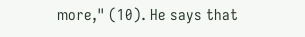more," (10). He says that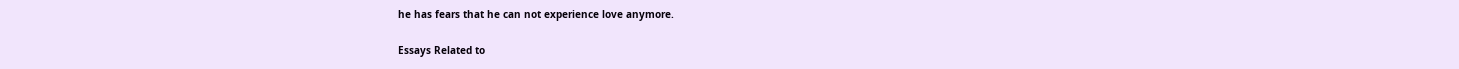he has fears that he can not experience love anymore.

Essays Related to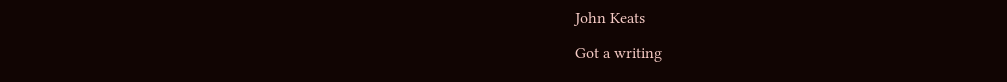John Keats

Got a writing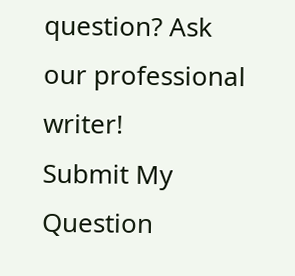question? Ask our professional writer!
Submit My Question